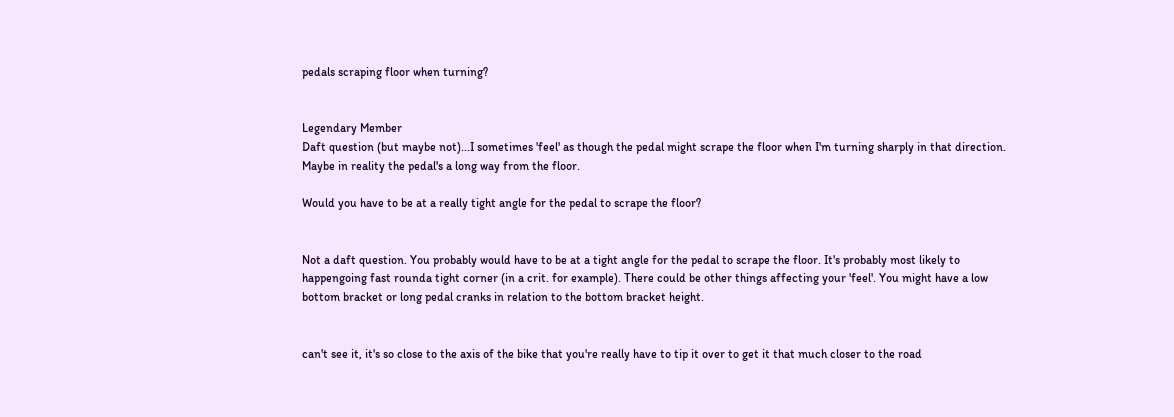pedals scraping floor when turning?


Legendary Member
Daft question (but maybe not)...I sometimes 'feel' as though the pedal might scrape the floor when I'm turning sharply in that direction. Maybe in reality the pedal's a long way from the floor.

Would you have to be at a really tight angle for the pedal to scrape the floor?


Not a daft question. You probably would have to be at a tight angle for the pedal to scrape the floor. It's probably most likely to happengoing fast rounda tight corner (in a crit. for example). There could be other things affecting your 'feel'. You might have a low bottom bracket or long pedal cranks in relation to the bottom bracket height.


can't see it, it's so close to the axis of the bike that you're really have to tip it over to get it that much closer to the road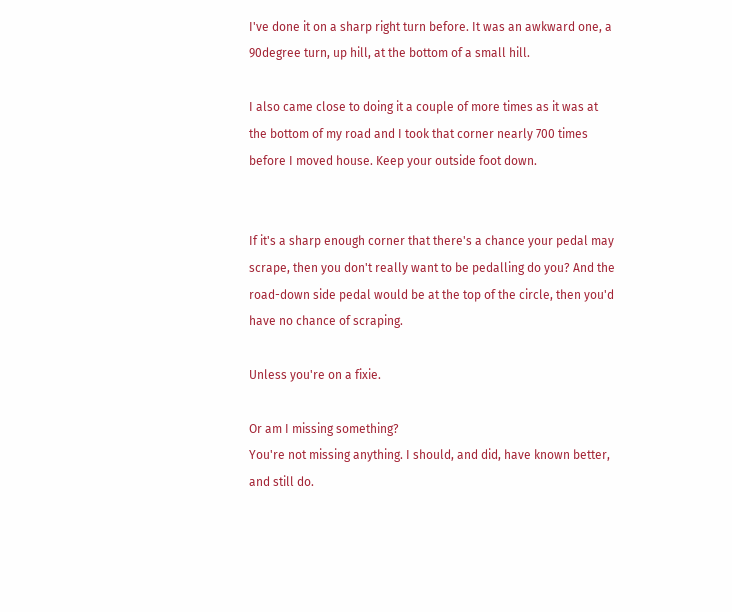I've done it on a sharp right turn before. It was an awkward one, a 90degree turn, up hill, at the bottom of a small hill.

I also came close to doing it a couple of more times as it was at the bottom of my road and I took that corner nearly 700 times before I moved house. Keep your outside foot down.


If it's a sharp enough corner that there's a chance your pedal may scrape, then you don't really want to be pedalling do you? And the road-down side pedal would be at the top of the circle, then you'd have no chance of scraping.

Unless you're on a fixie.

Or am I missing something?
You're not missing anything. I should, and did, have known better, and still do.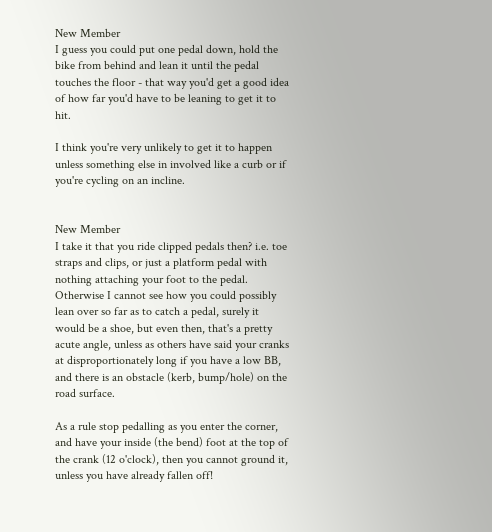New Member
I guess you could put one pedal down, hold the bike from behind and lean it until the pedal touches the floor - that way you'd get a good idea of how far you'd have to be leaning to get it to hit.

I think you're very unlikely to get it to happen unless something else in involved like a curb or if you're cycling on an incline.


New Member
I take it that you ride clipped pedals then? i.e. toe straps and clips, or just a platform pedal with nothing attaching your foot to the pedal. Otherwise I cannot see how you could possibly lean over so far as to catch a pedal, surely it would be a shoe, but even then, that's a pretty acute angle, unless as others have said your cranks at disproportionately long if you have a low BB, and there is an obstacle (kerb, bump/hole) on the road surface.

As a rule stop pedalling as you enter the corner, and have your inside (the bend) foot at the top of the crank (12 o'clock), then you cannot ground it, unless you have already fallen off!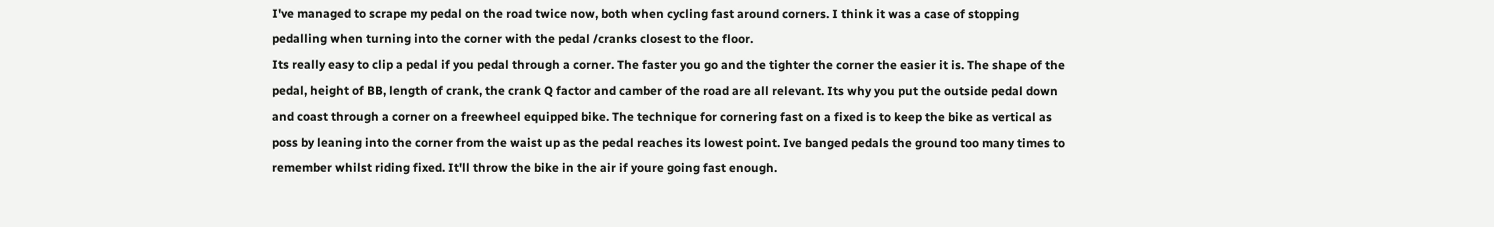I've managed to scrape my pedal on the road twice now, both when cycling fast around corners. I think it was a case of stopping pedalling when turning into the corner with the pedal /cranks closest to the floor.
Its really easy to clip a pedal if you pedal through a corner. The faster you go and the tighter the corner the easier it is. The shape of the pedal, height of BB, length of crank, the crank Q factor and camber of the road are all relevant. Its why you put the outside pedal down and coast through a corner on a freewheel equipped bike. The technique for cornering fast on a fixed is to keep the bike as vertical as poss by leaning into the corner from the waist up as the pedal reaches its lowest point. Ive banged pedals the ground too many times to remember whilst riding fixed. It'll throw the bike in the air if youre going fast enough.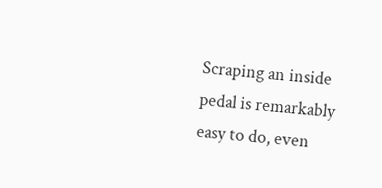Scraping an inside pedal is remarkably easy to do, even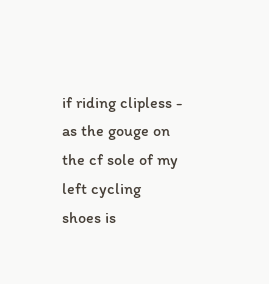if riding clipless - as the gouge on the cf sole of my left cycling shoes is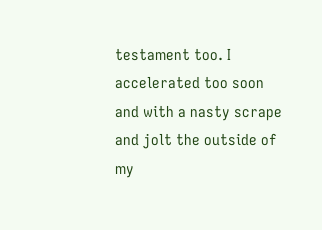testament too. I accelerated too soon and with a nasty scrape and jolt the outside of my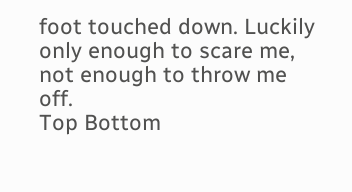foot touched down. Luckily only enough to scare me, not enough to throw me off.
Top Bottom